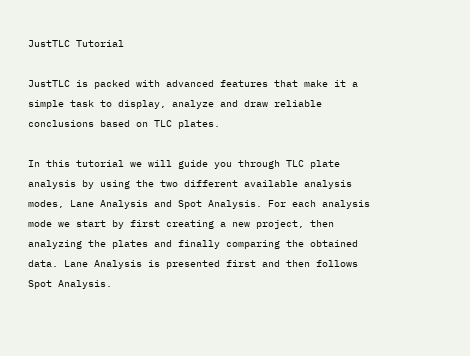JustTLC Tutorial

JustTLC is packed with advanced features that make it a simple task to display, analyze and draw reliable conclusions based on TLC plates.

In this tutorial we will guide you through TLC plate analysis by using the two different available analysis modes, Lane Analysis and Spot Analysis. For each analysis mode we start by first creating a new project, then analyzing the plates and finally comparing the obtained data. Lane Analysis is presented first and then follows Spot Analysis.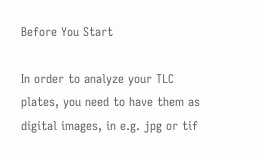Before You Start

In order to analyze your TLC plates, you need to have them as digital images, in e.g. jpg or tif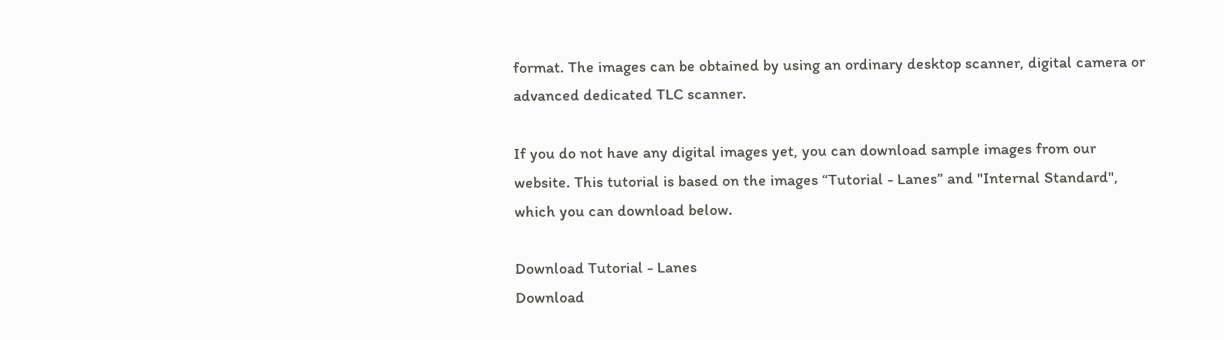format. The images can be obtained by using an ordinary desktop scanner, digital camera or advanced dedicated TLC scanner.

If you do not have any digital images yet, you can download sample images from our website. This tutorial is based on the images “Tutorial - Lanes” and "Internal Standard", which you can download below.

Download Tutorial - Lanes
Download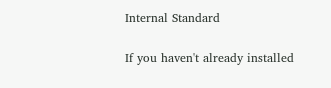Internal Standard

If you haven't already installed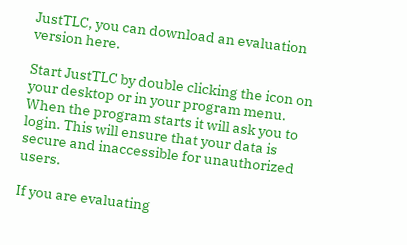JustTLC, you can download an evaluation version here.

Start JustTLC by double clicking the icon on your desktop or in your program menu. When the program starts it will ask you to login. This will ensure that your data is secure and inaccessible for unauthorized users.

If you are evaluating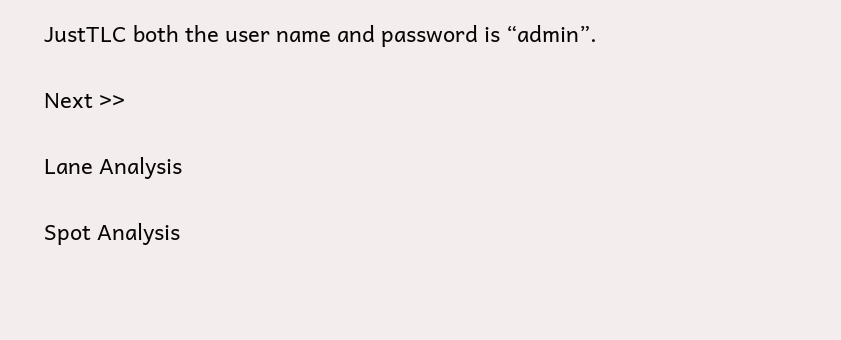JustTLC both the user name and password is “admin”.

Next >>

Lane Analysis

Spot Analysis